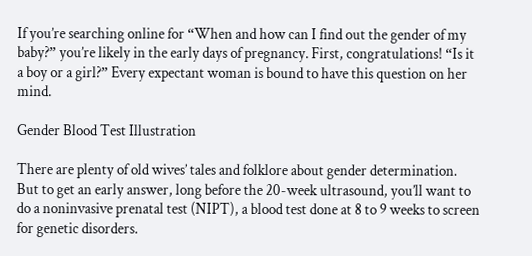If you’re searching online for “When and how can I find out the gender of my baby?” you’re likely in the early days of pregnancy. First, congratulations! “Is it a boy or a girl?” Every expectant woman is bound to have this question on her mind.

Gender Blood Test Illustration

There are plenty of old wives’ tales and folklore about gender determination. But to get an early answer, long before the 20-week ultrasound, you’ll want to do a noninvasive prenatal test (NIPT), a blood test done at 8 to 9 weeks to screen for genetic disorders.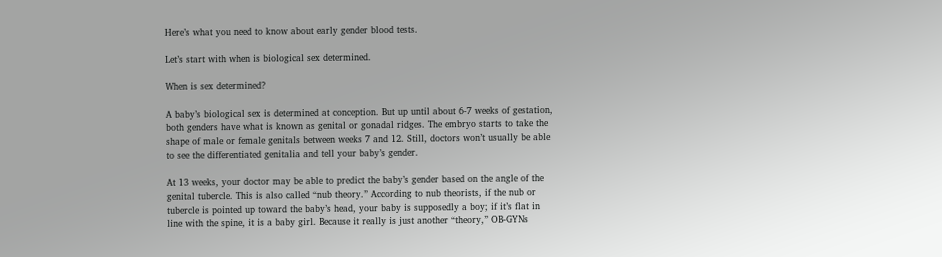Here’s what you need to know about early gender blood tests.

Let’s start with when is biological sex determined.

When is sex determined?

A baby’s biological sex is determined at conception. But up until about 6-7 weeks of gestation, both genders have what is known as genital or gonadal ridges. The embryo starts to take the shape of male or female genitals between weeks 7 and 12. Still, doctors won’t usually be able to see the differentiated genitalia and tell your baby’s gender.

At 13 weeks, your doctor may be able to predict the baby’s gender based on the angle of the genital tubercle. This is also called “nub theory.” According to nub theorists, if the nub or tubercle is pointed up toward the baby’s head, your baby is supposedly a boy; if it’s flat in line with the spine, it is a baby girl. Because it really is just another “theory,” OB-GYNs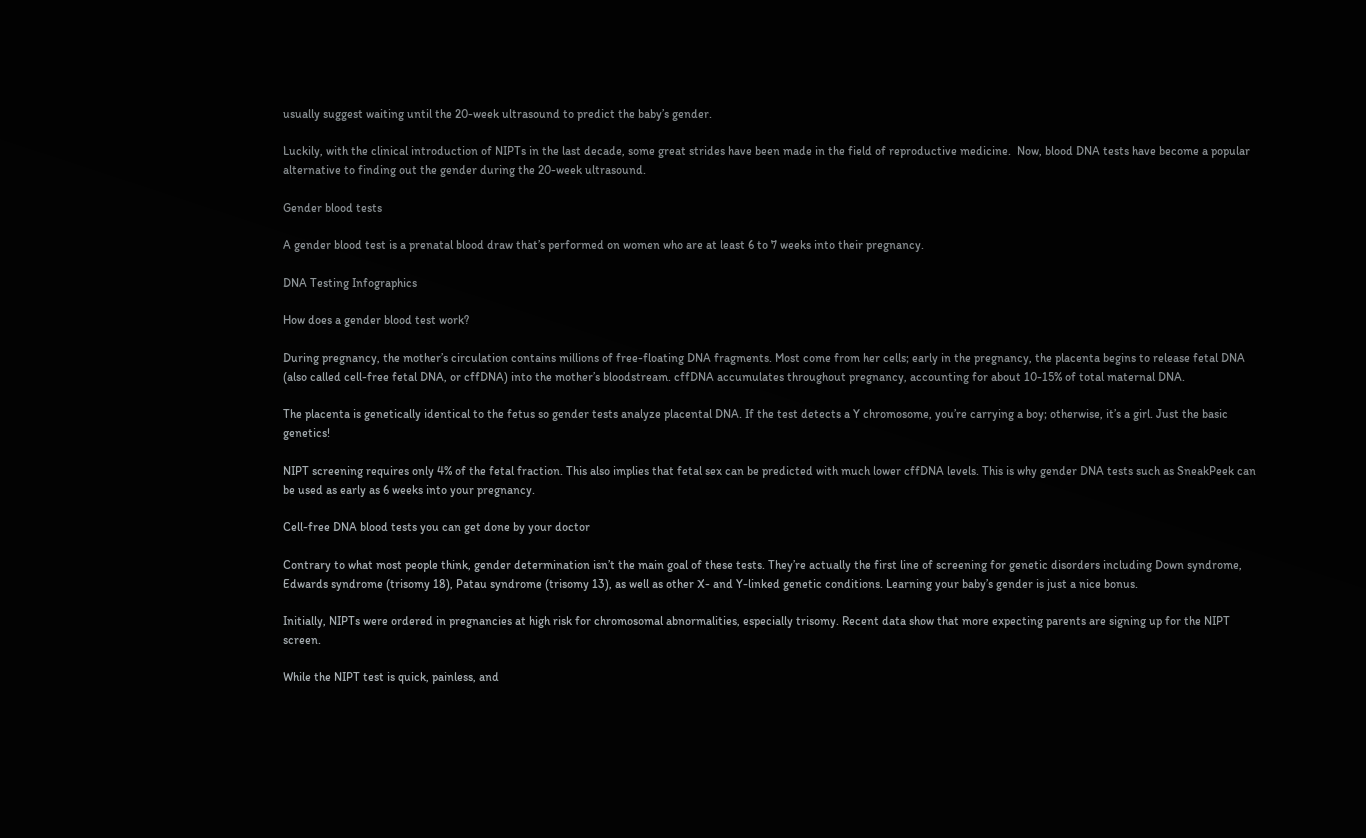usually suggest waiting until the 20-week ultrasound to predict the baby’s gender.

Luckily, with the clinical introduction of NIPTs in the last decade, some great strides have been made in the field of reproductive medicine.  Now, blood DNA tests have become a popular alternative to finding out the gender during the 20-week ultrasound.

Gender blood tests

A gender blood test is a prenatal blood draw that’s performed on women who are at least 6 to 7 weeks into their pregnancy.

DNA Testing Infographics

How does a gender blood test work?

During pregnancy, the mother’s circulation contains millions of free-floating DNA fragments. Most come from her cells; early in the pregnancy, the placenta begins to release fetal DNA (also called cell-free fetal DNA, or cffDNA) into the mother’s bloodstream. cffDNA accumulates throughout pregnancy, accounting for about 10-15% of total maternal DNA.

The placenta is genetically identical to the fetus so gender tests analyze placental DNA. If the test detects a Y chromosome, you’re carrying a boy; otherwise, it’s a girl. Just the basic genetics!

NIPT screening requires only 4% of the fetal fraction. This also implies that fetal sex can be predicted with much lower cffDNA levels. This is why gender DNA tests such as SneakPeek can be used as early as 6 weeks into your pregnancy.

Cell-free DNA blood tests you can get done by your doctor

Contrary to what most people think, gender determination isn’t the main goal of these tests. They’re actually the first line of screening for genetic disorders including Down syndrome, Edwards syndrome (trisomy 18), Patau syndrome (trisomy 13), as well as other X- and Y-linked genetic conditions. Learning your baby’s gender is just a nice bonus.

Initially, NIPTs were ordered in pregnancies at high risk for chromosomal abnormalities, especially trisomy. Recent data show that more expecting parents are signing up for the NIPT screen.

While the NIPT test is quick, painless, and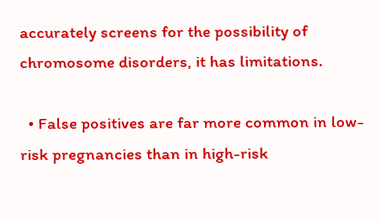accurately screens for the possibility of chromosome disorders, it has limitations.

  • False positives are far more common in low-risk pregnancies than in high-risk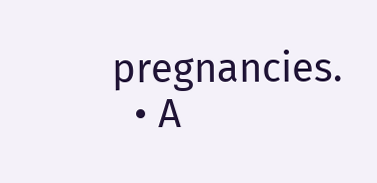pregnancies.
  • A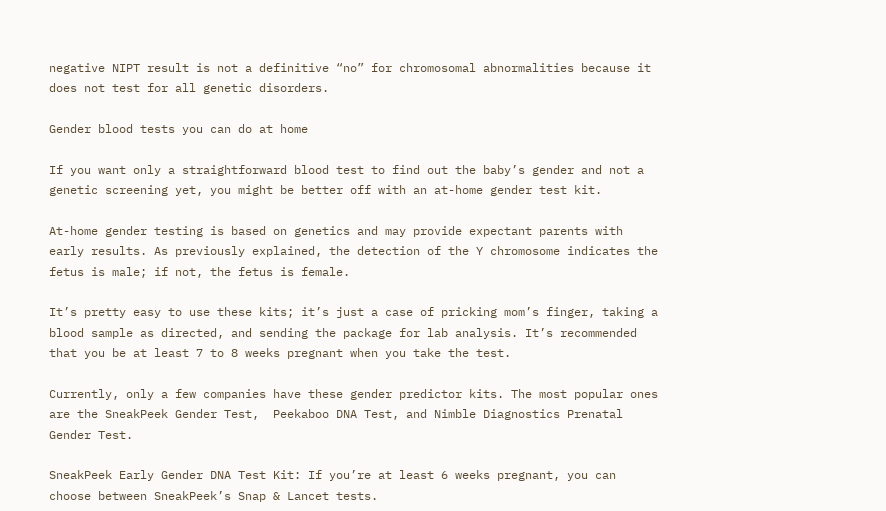negative NIPT result is not a definitive “no” for chromosomal abnormalities because it does not test for all genetic disorders.

Gender blood tests you can do at home

If you want only a straightforward blood test to find out the baby’s gender and not a genetic screening yet, you might be better off with an at-home gender test kit.

At-home gender testing is based on genetics and may provide expectant parents with early results. As previously explained, the detection of the Y chromosome indicates the fetus is male; if not, the fetus is female.

It’s pretty easy to use these kits; it’s just a case of pricking mom’s finger, taking a blood sample as directed, and sending the package for lab analysis. It’s recommended that you be at least 7 to 8 weeks pregnant when you take the test.

Currently, only a few companies have these gender predictor kits. The most popular ones are the SneakPeek Gender Test,  Peekaboo DNA Test, and Nimble Diagnostics Prenatal Gender Test.

SneakPeek Early Gender DNA Test Kit: If you’re at least 6 weeks pregnant, you can choose between SneakPeek’s Snap & Lancet tests.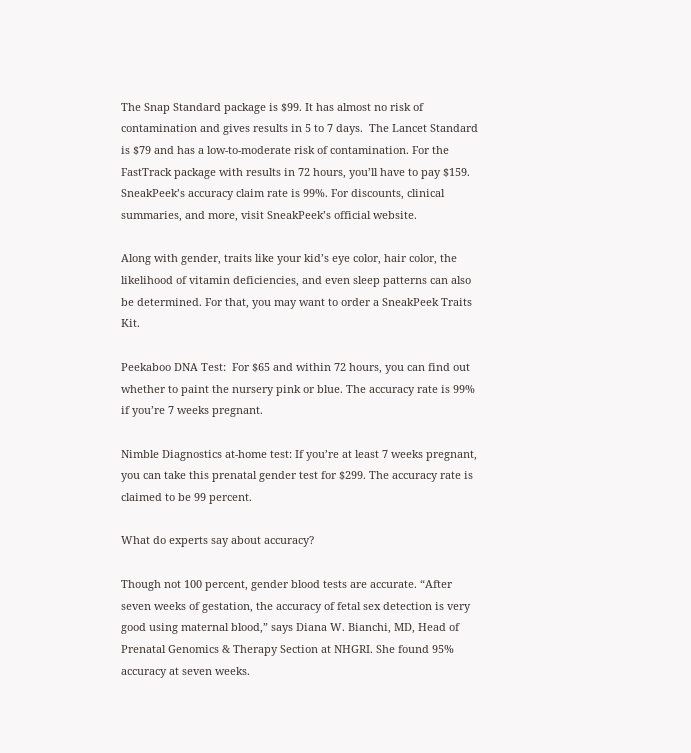The Snap Standard package is $99. It has almost no risk of contamination and gives results in 5 to 7 days.  The Lancet Standard is $79 and has a low-to-moderate risk of contamination. For the FastTrack package with results in 72 hours, you’ll have to pay $159. SneakPeek’s accuracy claim rate is 99%. For discounts, clinical summaries, and more, visit SneakPeek’s official website.

Along with gender, traits like your kid’s eye color, hair color, the likelihood of vitamin deficiencies, and even sleep patterns can also be determined. For that, you may want to order a SneakPeek Traits Kit.

Peekaboo DNA Test:  For $65 and within 72 hours, you can find out whether to paint the nursery pink or blue. The accuracy rate is 99% if you’re 7 weeks pregnant.

Nimble Diagnostics at-home test: If you’re at least 7 weeks pregnant, you can take this prenatal gender test for $299. The accuracy rate is claimed to be 99 percent.

What do experts say about accuracy?

Though not 100 percent, gender blood tests are accurate. “After seven weeks of gestation, the accuracy of fetal sex detection is very good using maternal blood,” says Diana W. Bianchi, MD, Head of Prenatal Genomics & Therapy Section at NHGRI. She found 95% accuracy at seven weeks.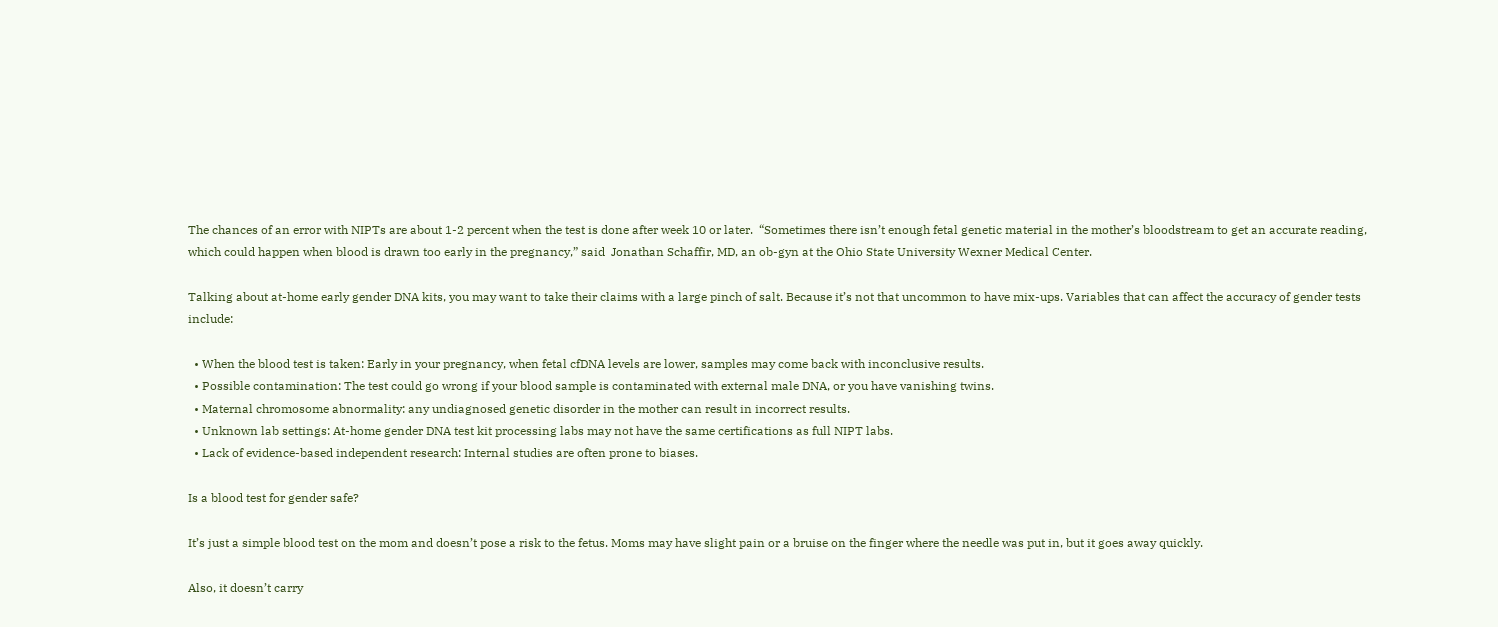The chances of an error with NIPTs are about 1-2 percent when the test is done after week 10 or later.  “Sometimes there isn’t enough fetal genetic material in the mother’s bloodstream to get an accurate reading, which could happen when blood is drawn too early in the pregnancy,” said  Jonathan Schaffir, MD, an ob-gyn at the Ohio State University Wexner Medical Center.

Talking about at-home early gender DNA kits, you may want to take their claims with a large pinch of salt. Because it’s not that uncommon to have mix-ups. Variables that can affect the accuracy of gender tests include:

  • When the blood test is taken: Early in your pregnancy, when fetal cfDNA levels are lower, samples may come back with inconclusive results.
  • Possible contamination: The test could go wrong if your blood sample is contaminated with external male DNA, or you have vanishing twins.
  • Maternal chromosome abnormality: any undiagnosed genetic disorder in the mother can result in incorrect results.
  • Unknown lab settings: At-home gender DNA test kit processing labs may not have the same certifications as full NIPT labs.
  • Lack of evidence-based independent research: Internal studies are often prone to biases.

Is a blood test for gender safe?

It’s just a simple blood test on the mom and doesn’t pose a risk to the fetus. Moms may have slight pain or a bruise on the finger where the needle was put in, but it goes away quickly.

Also, it doesn’t carry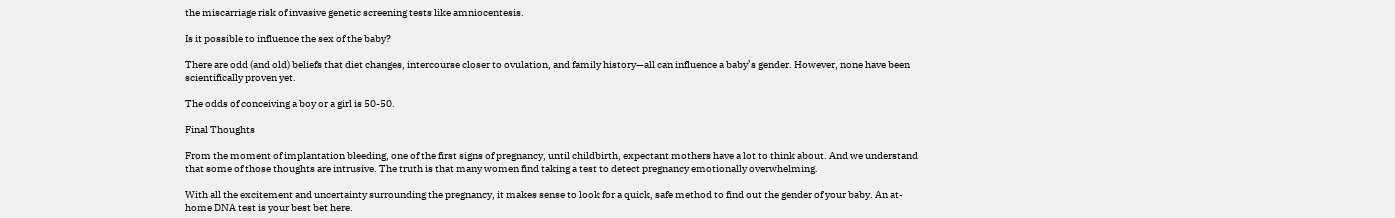the miscarriage risk of invasive genetic screening tests like amniocentesis.

Is it possible to influence the sex of the baby?

There are odd (and old) beliefs that diet changes, intercourse closer to ovulation, and family history—all can influence a baby’s gender. However, none have been scientifically proven yet.

The odds of conceiving a boy or a girl is 50-50.

Final Thoughts

From the moment of implantation bleeding, one of the first signs of pregnancy, until childbirth, expectant mothers have a lot to think about. And we understand that some of those thoughts are intrusive. The truth is that many women find taking a test to detect pregnancy emotionally overwhelming.

With all the excitement and uncertainty surrounding the pregnancy, it makes sense to look for a quick, safe method to find out the gender of your baby. An at-home DNA test is your best bet here.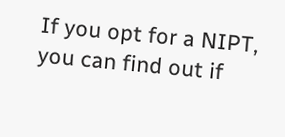If you opt for a NIPT, you can find out if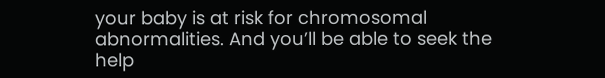your baby is at risk for chromosomal abnormalities. And you’ll be able to seek the help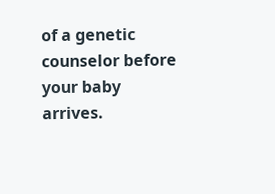of a genetic counselor before your baby arrives.